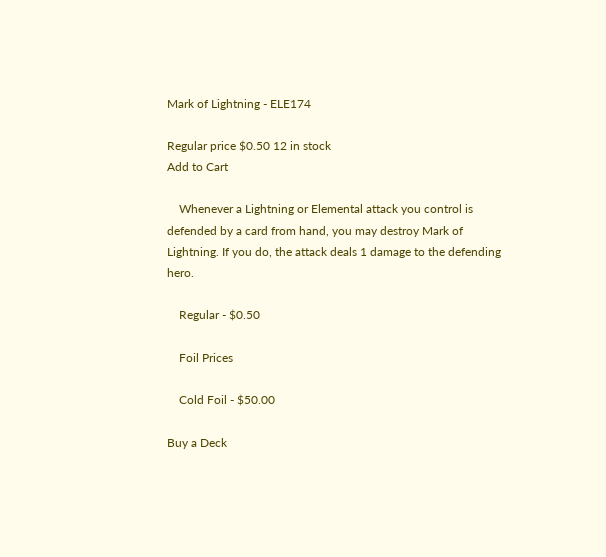Mark of Lightning - ELE174

Regular price $0.50 12 in stock
Add to Cart

    Whenever a Lightning or Elemental attack you control is defended by a card from hand, you may destroy Mark of Lightning. If you do, the attack deals 1 damage to the defending hero.

    Regular - $0.50

    Foil Prices

    Cold Foil - $50.00

Buy a Deck